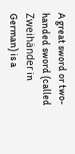A great sword or two-handed sword (called Zweihänder in German) is a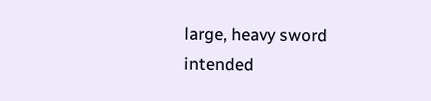large, heavy sword intended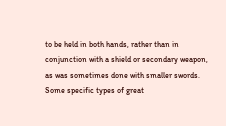to be held in both hands, rather than in conjunction with a shield or secondary weapon, as was sometimes done with smaller swords. Some specific types of great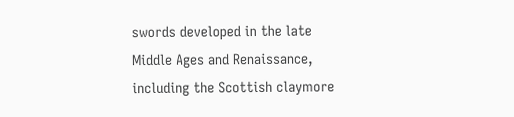swords developed in the late Middle Ages and Renaissance, including the Scottish claymore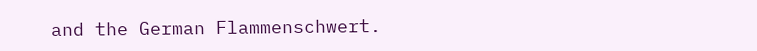and the German Flammenschwert.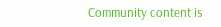Community content is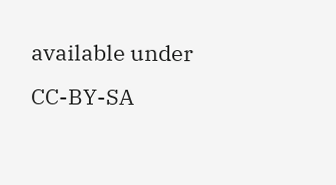available under CC-BY-SA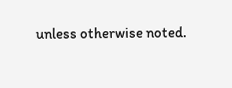unless otherwise noted.